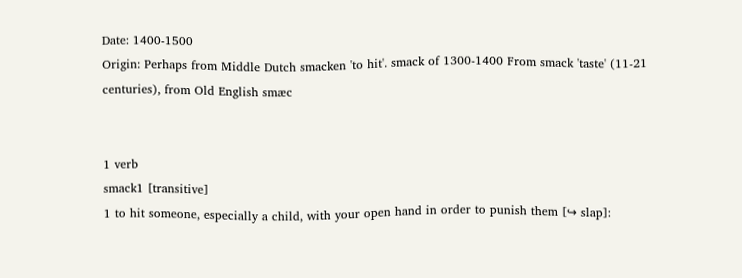Date: 1400-1500
Origin: Perhaps from Middle Dutch smacken 'to hit'. smack of 1300-1400 From smack 'taste' (11-21 centuries), from Old English smæc


1 verb
smack1 [transitive]
1 to hit someone, especially a child, with your open hand in order to punish them [↪ slap]: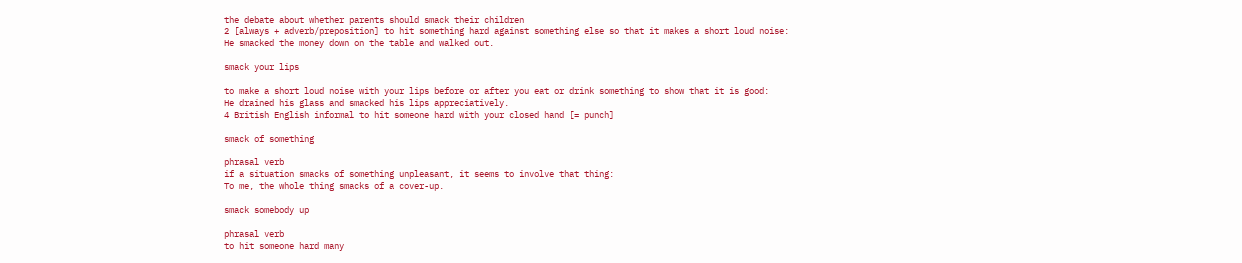the debate about whether parents should smack their children
2 [always + adverb/preposition] to hit something hard against something else so that it makes a short loud noise:
He smacked the money down on the table and walked out.

smack your lips

to make a short loud noise with your lips before or after you eat or drink something to show that it is good:
He drained his glass and smacked his lips appreciatively.
4 British English informal to hit someone hard with your closed hand [= punch]

smack of something

phrasal verb
if a situation smacks of something unpleasant, it seems to involve that thing:
To me, the whole thing smacks of a cover-up.

smack somebody up

phrasal verb
to hit someone hard many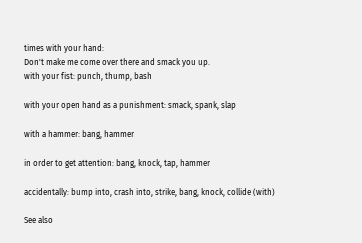times with your hand:
Don't make me come over there and smack you up.
with your fist: punch, thump, bash

with your open hand as a punishment: smack, spank, slap

with a hammer: bang, hammer

in order to get attention: bang, knock, tap, hammer

accidentally: bump into, crash into, strike, bang, knock, collide (with)

See also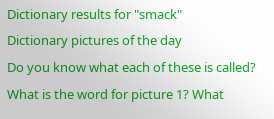Dictionary results for "smack"
Dictionary pictures of the day
Do you know what each of these is called?
What is the word for picture 1? What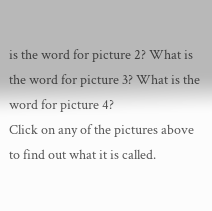is the word for picture 2? What is the word for picture 3? What is the word for picture 4?
Click on any of the pictures above to find out what it is called.